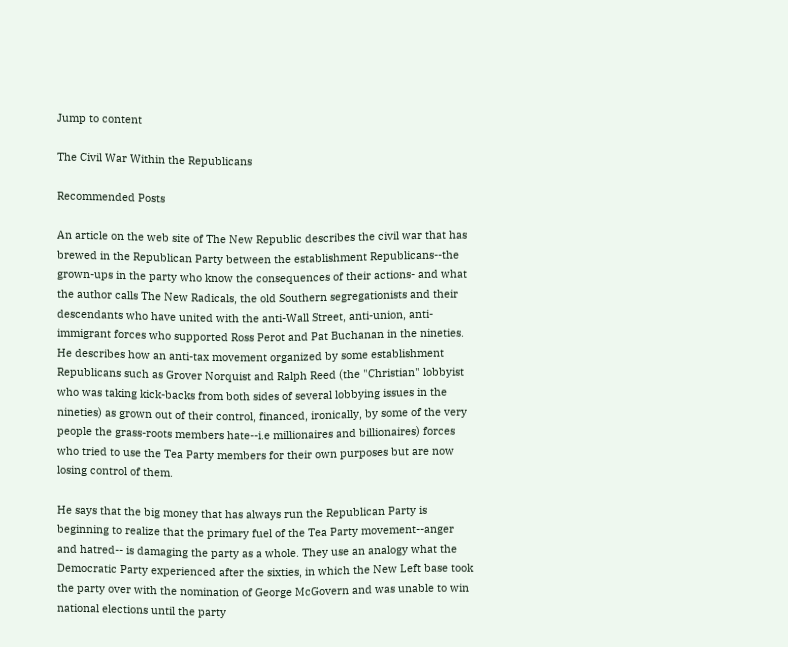Jump to content

The Civil War Within the Republicans

Recommended Posts

An article on the web site of The New Republic describes the civil war that has brewed in the Republican Party between the establishment Republicans--the grown-ups in the party who know the consequences of their actions- and what the author calls The New Radicals, the old Southern segregationists and their descendants who have united with the anti-Wall Street, anti-union, anti-immigrant forces who supported Ross Perot and Pat Buchanan in the nineties. He describes how an anti-tax movement organized by some establishment Republicans such as Grover Norquist and Ralph Reed (the "Christian" lobbyist who was taking kick-backs from both sides of several lobbying issues in the nineties) as grown out of their control, financed, ironically, by some of the very people the grass-roots members hate--i.e millionaires and billionaires) forces who tried to use the Tea Party members for their own purposes but are now losing control of them.

He says that the big money that has always run the Republican Party is beginning to realize that the primary fuel of the Tea Party movement--anger and hatred-- is damaging the party as a whole. They use an analogy what the Democratic Party experienced after the sixties, in which the New Left base took the party over with the nomination of George McGovern and was unable to win national elections until the party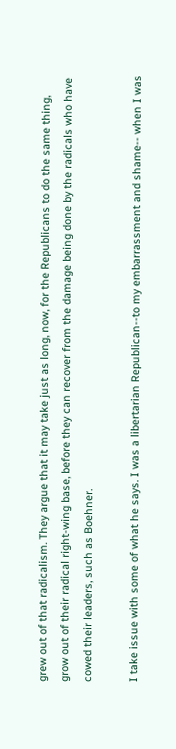grew out of that radicalism. They argue that it may take just as long, now, for the Republicans to do the same thing, grow out of their radical right-wing base, before they can recover from the damage being done by the radicals who have cowed their leaders, such as Boehner.

I take issue with some of what he says. I was a libertarian Republican--to my embarrassment and shame-- when I was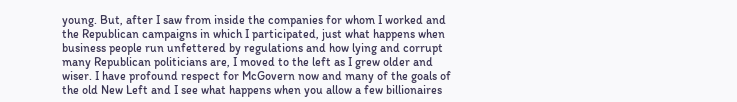young. But, after I saw from inside the companies for whom I worked and the Republican campaigns in which I participated, just what happens when business people run unfettered by regulations and how lying and corrupt many Republican politicians are, I moved to the left as I grew older and wiser. I have profound respect for McGovern now and many of the goals of the old New Left and I see what happens when you allow a few billionaires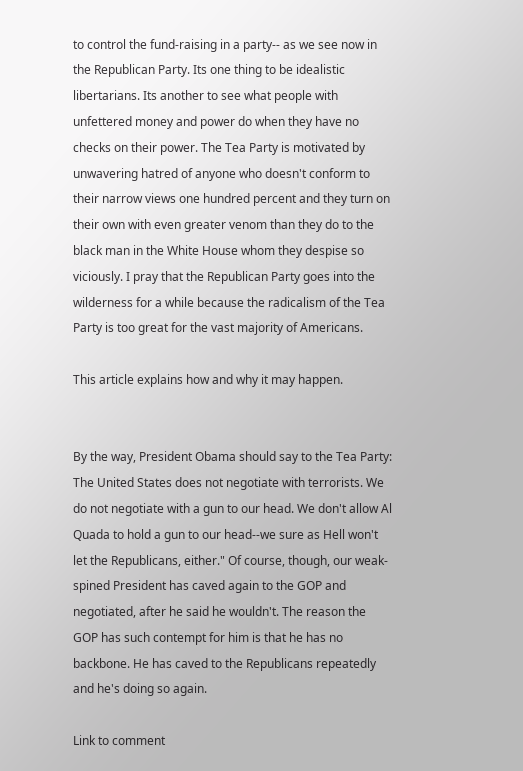to control the fund-raising in a party-- as we see now in the Republican Party. Its one thing to be idealistic libertarians. Its another to see what people with unfettered money and power do when they have no checks on their power. The Tea Party is motivated by unwavering hatred of anyone who doesn't conform to their narrow views one hundred percent and they turn on their own with even greater venom than they do to the black man in the White House whom they despise so viciously. I pray that the Republican Party goes into the wilderness for a while because the radicalism of the Tea Party is too great for the vast majority of Americans.

This article explains how and why it may happen.


By the way, President Obama should say to the Tea Party: The United States does not negotiate with terrorists. We do not negotiate with a gun to our head. We don't allow Al Quada to hold a gun to our head--we sure as Hell won't let the Republicans, either." Of course, though, our weak-spined President has caved again to the GOP and negotiated, after he said he wouldn't. The reason the GOP has such contempt for him is that he has no backbone. He has caved to the Republicans repeatedly and he's doing so again.

Link to comment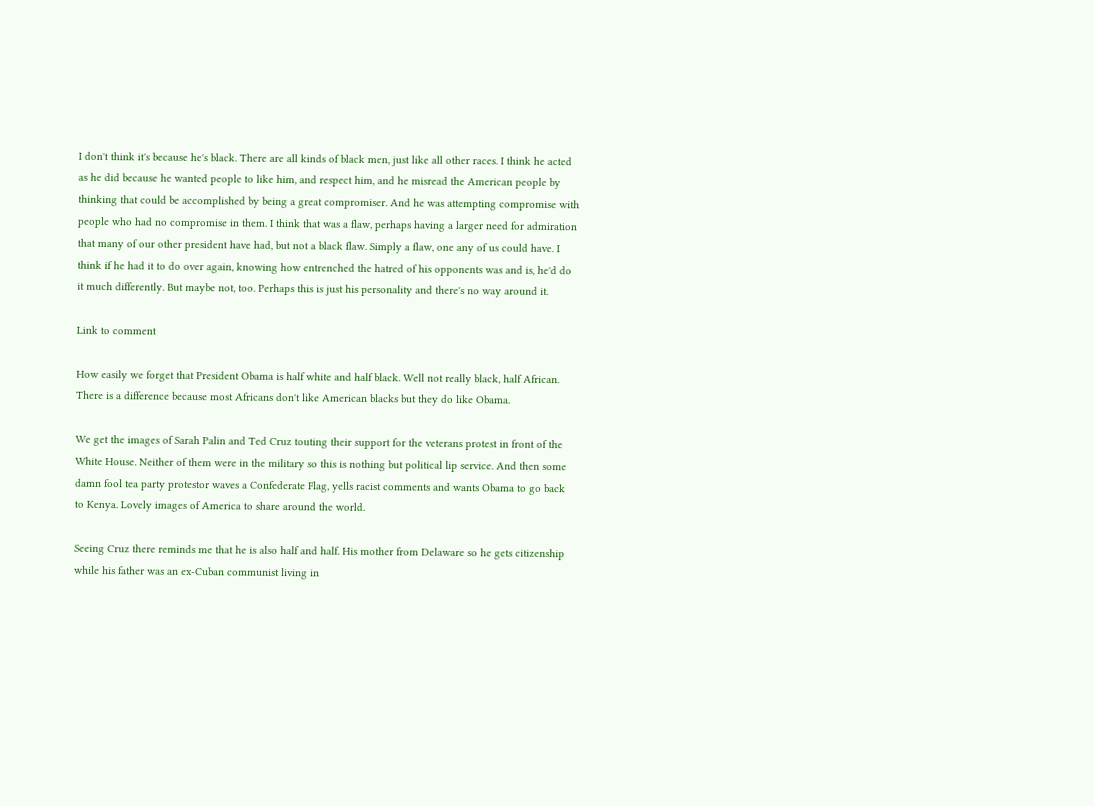I don't think it's because he's black. There are all kinds of black men, just like all other races. I think he acted as he did because he wanted people to like him, and respect him, and he misread the American people by thinking that could be accomplished by being a great compromiser. And he was attempting compromise with people who had no compromise in them. I think that was a flaw, perhaps having a larger need for admiration that many of our other president have had, but not a black flaw. Simply a flaw, one any of us could have. I think if he had it to do over again, knowing how entrenched the hatred of his opponents was and is, he'd do it much differently. But maybe not, too. Perhaps this is just his personality and there's no way around it.

Link to comment

How easily we forget that President Obama is half white and half black. Well not really black, half African. There is a difference because most Africans don't like American blacks but they do like Obama.

We get the images of Sarah Palin and Ted Cruz touting their support for the veterans protest in front of the White House. Neither of them were in the military so this is nothing but political lip service. And then some damn fool tea party protestor waves a Confederate Flag, yells racist comments and wants Obama to go back to Kenya. Lovely images of America to share around the world.

Seeing Cruz there reminds me that he is also half and half. His mother from Delaware so he gets citizenship while his father was an ex-Cuban communist living in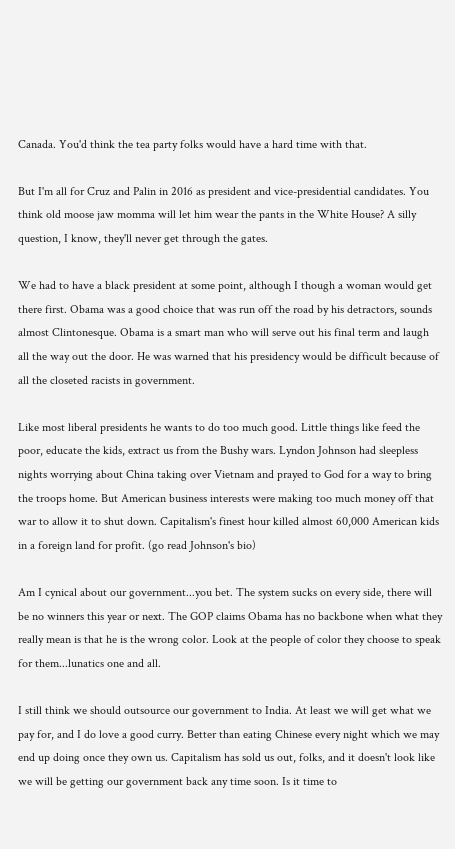Canada. You'd think the tea party folks would have a hard time with that.

But I'm all for Cruz and Palin in 2016 as president and vice-presidential candidates. You think old moose jaw momma will let him wear the pants in the White House? A silly question, I know, they'll never get through the gates.

We had to have a black president at some point, although I though a woman would get there first. Obama was a good choice that was run off the road by his detractors, sounds almost Clintonesque. Obama is a smart man who will serve out his final term and laugh all the way out the door. He was warned that his presidency would be difficult because of all the closeted racists in government.

Like most liberal presidents he wants to do too much good. Little things like feed the poor, educate the kids, extract us from the Bushy wars. Lyndon Johnson had sleepless nights worrying about China taking over Vietnam and prayed to God for a way to bring the troops home. But American business interests were making too much money off that war to allow it to shut down. Capitalism's finest hour killed almost 60,000 American kids in a foreign land for profit. (go read Johnson's bio)

Am I cynical about our government...you bet. The system sucks on every side, there will be no winners this year or next. The GOP claims Obama has no backbone when what they really mean is that he is the wrong color. Look at the people of color they choose to speak for them...lunatics one and all.

I still think we should outsource our government to India. At least we will get what we pay for, and I do love a good curry. Better than eating Chinese every night which we may end up doing once they own us. Capitalism has sold us out, folks, and it doesn't look like we will be getting our government back any time soon. Is it time to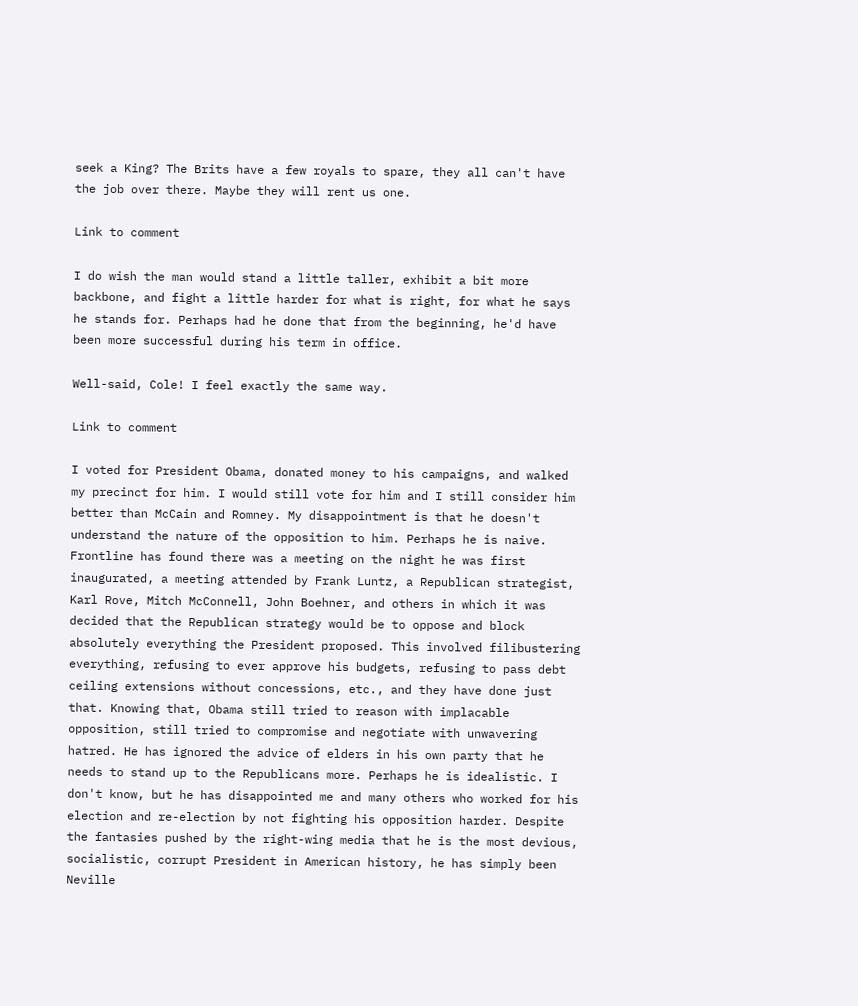seek a King? The Brits have a few royals to spare, they all can't have the job over there. Maybe they will rent us one.

Link to comment

I do wish the man would stand a little taller, exhibit a bit more backbone, and fight a little harder for what is right, for what he says he stands for. Perhaps had he done that from the beginning, he'd have been more successful during his term in office.

Well-said, Cole! I feel exactly the same way.

Link to comment

I voted for President Obama, donated money to his campaigns, and walked my precinct for him. I would still vote for him and I still consider him better than McCain and Romney. My disappointment is that he doesn't understand the nature of the opposition to him. Perhaps he is naive. Frontline has found there was a meeting on the night he was first inaugurated, a meeting attended by Frank Luntz, a Republican strategist, Karl Rove, Mitch McConnell, John Boehner, and others in which it was decided that the Republican strategy would be to oppose and block absolutely everything the President proposed. This involved filibustering everything, refusing to ever approve his budgets, refusing to pass debt ceiling extensions without concessions, etc., and they have done just that. Knowing that, Obama still tried to reason with implacable opposition, still tried to compromise and negotiate with unwavering hatred. He has ignored the advice of elders in his own party that he needs to stand up to the Republicans more. Perhaps he is idealistic. I don't know, but he has disappointed me and many others who worked for his election and re-election by not fighting his opposition harder. Despite the fantasies pushed by the right-wing media that he is the most devious, socialistic, corrupt President in American history, he has simply been Neville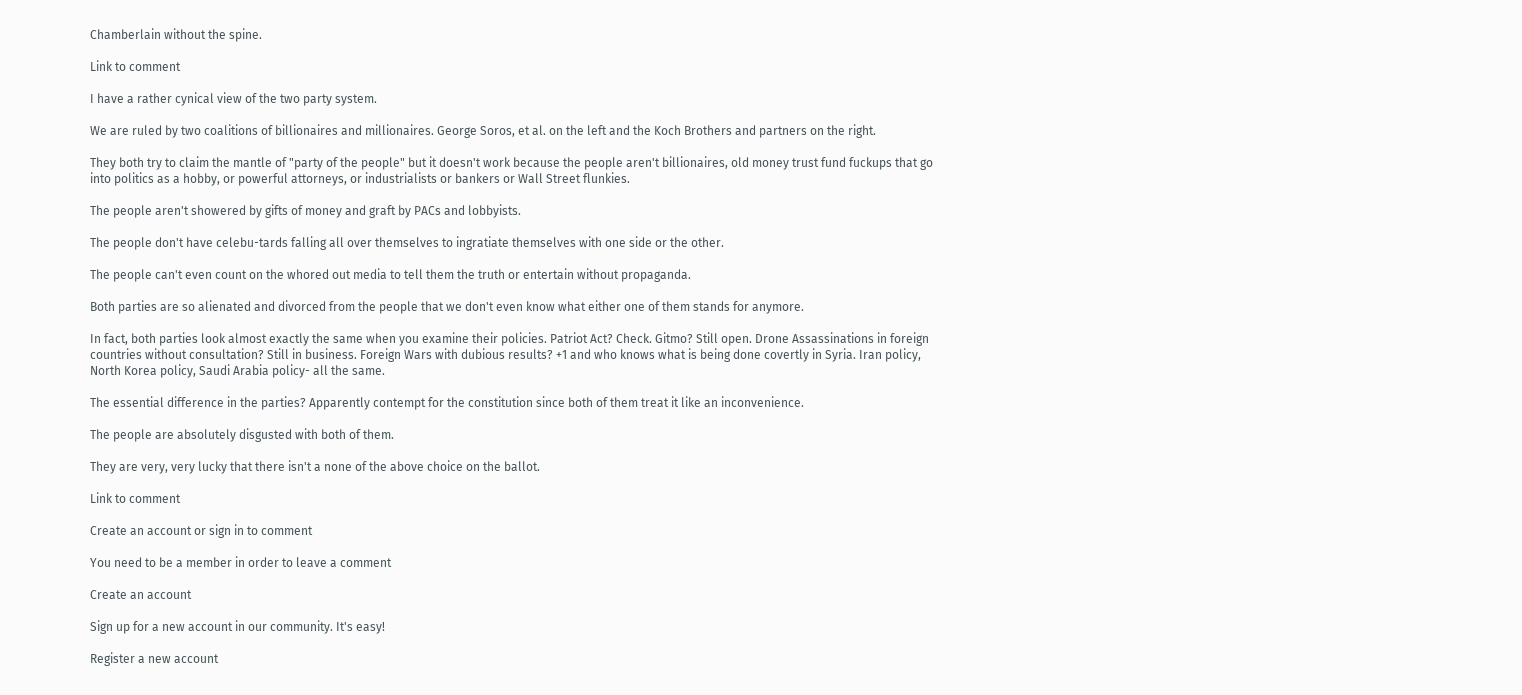Chamberlain without the spine.

Link to comment

I have a rather cynical view of the two party system.

We are ruled by two coalitions of billionaires and millionaires. George Soros, et al. on the left and the Koch Brothers and partners on the right.

They both try to claim the mantle of "party of the people" but it doesn't work because the people aren't billionaires, old money trust fund fuckups that go into politics as a hobby, or powerful attorneys, or industrialists or bankers or Wall Street flunkies.

The people aren't showered by gifts of money and graft by PACs and lobbyists.

The people don't have celebu-tards falling all over themselves to ingratiate themselves with one side or the other.

The people can't even count on the whored out media to tell them the truth or entertain without propaganda.

Both parties are so alienated and divorced from the people that we don't even know what either one of them stands for anymore.

In fact, both parties look almost exactly the same when you examine their policies. Patriot Act? Check. Gitmo? Still open. Drone Assassinations in foreign countries without consultation? Still in business. Foreign Wars with dubious results? +1 and who knows what is being done covertly in Syria. Iran policy, North Korea policy, Saudi Arabia policy- all the same.

The essential difference in the parties? Apparently contempt for the constitution since both of them treat it like an inconvenience.

The people are absolutely disgusted with both of them.

They are very, very lucky that there isn't a none of the above choice on the ballot.

Link to comment

Create an account or sign in to comment

You need to be a member in order to leave a comment

Create an account

Sign up for a new account in our community. It's easy!

Register a new account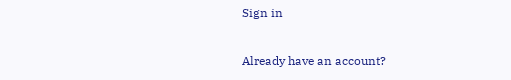Sign in

Already have an account?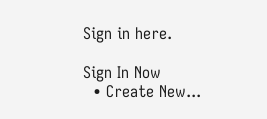Sign in here.

Sign In Now
  • Create New...